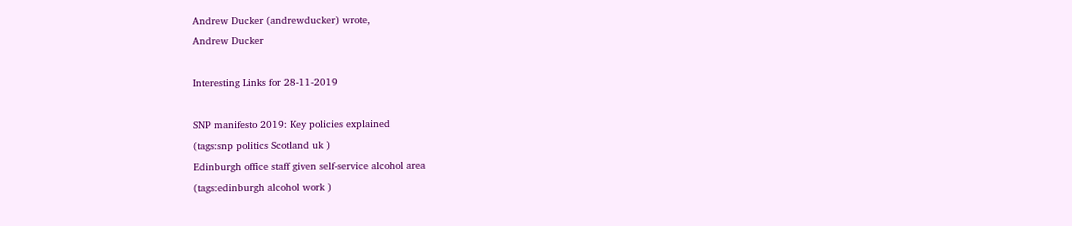Andrew Ducker (andrewducker) wrote,
Andrew Ducker

Interesting Links for 28-11-2019

SNP manifesto 2019: Key policies explained
(tags:snp politics Scotland uk )
Edinburgh office staff given self-service alcohol area
(tags:edinburgh alcohol work )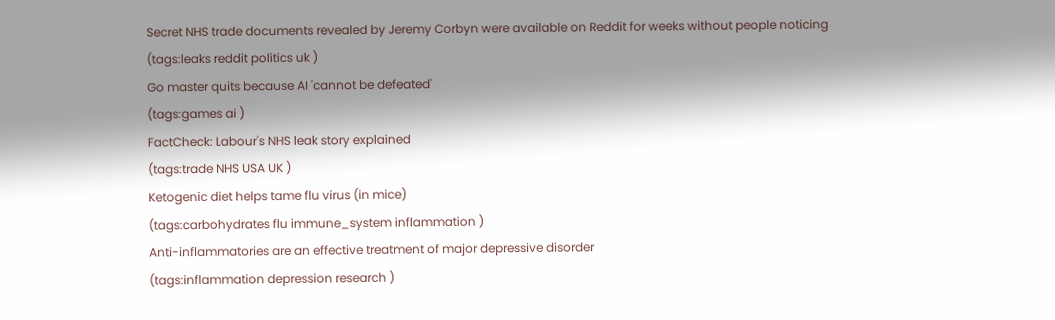Secret NHS trade documents revealed by Jeremy Corbyn were available on Reddit for weeks without people noticing
(tags:leaks reddit politics uk )
Go master quits because AI 'cannot be defeated'
(tags:games ai )
FactCheck: Labour's NHS leak story explained
(tags:trade NHS USA UK )
Ketogenic diet helps tame flu virus (in mice)
(tags:carbohydrates flu immune_system inflammation )
Anti-inflammatories are an effective treatment of major depressive disorder
(tags:inflammation depression research )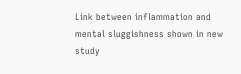Link between inflammation and mental sluggishness shown in new study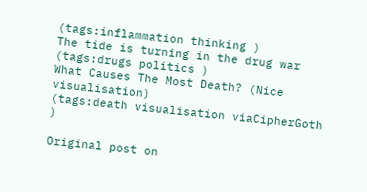(tags:inflammation thinking )
The tide is turning in the drug war
(tags:drugs politics )
What Causes The Most Death? (Nice visualisation)
(tags:death visualisation viaCipherGoth )

Original post on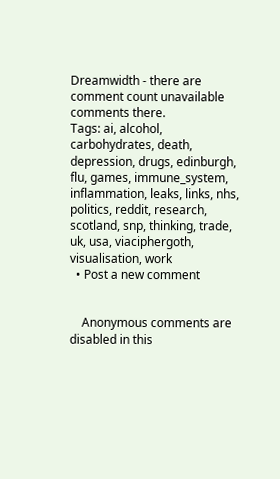Dreamwidth - there are comment count unavailable comments there.
Tags: ai, alcohol, carbohydrates, death, depression, drugs, edinburgh, flu, games, immune_system, inflammation, leaks, links, nhs, politics, reddit, research, scotland, snp, thinking, trade, uk, usa, viaciphergoth, visualisation, work
  • Post a new comment


    Anonymous comments are disabled in this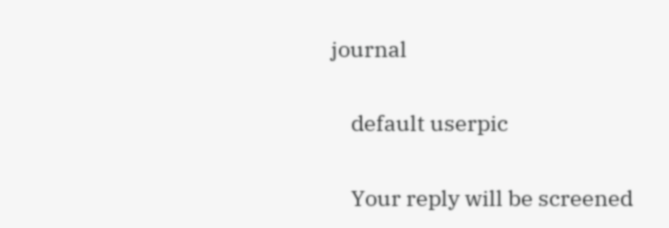journal

    default userpic

    Your reply will be screened